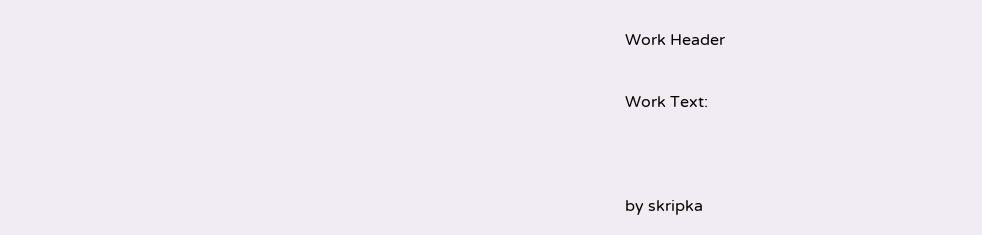Work Header


Work Text:




by skripka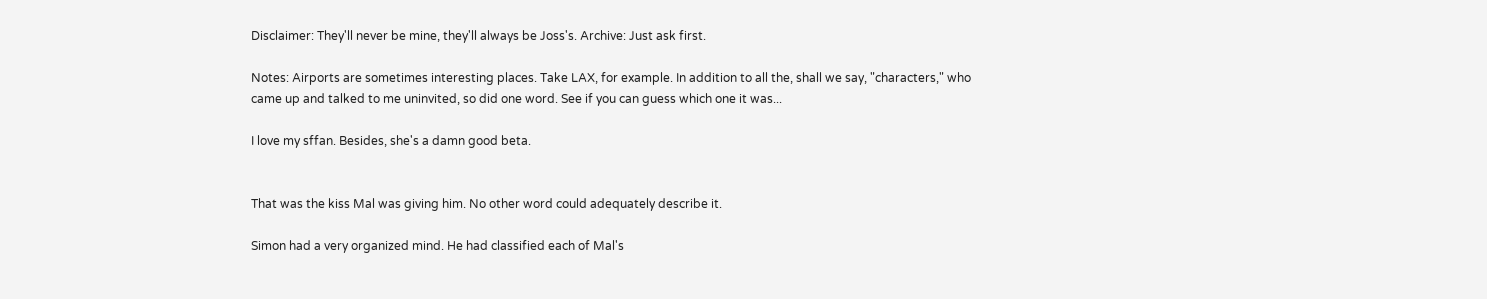Disclaimer: They'll never be mine, they'll always be Joss's. Archive: Just ask first.

Notes: Airports are sometimes interesting places. Take LAX, for example. In addition to all the, shall we say, "characters," who came up and talked to me uninvited, so did one word. See if you can guess which one it was...

I love my sffan. Besides, she's a damn good beta.


That was the kiss Mal was giving him. No other word could adequately describe it.

Simon had a very organized mind. He had classified each of Mal's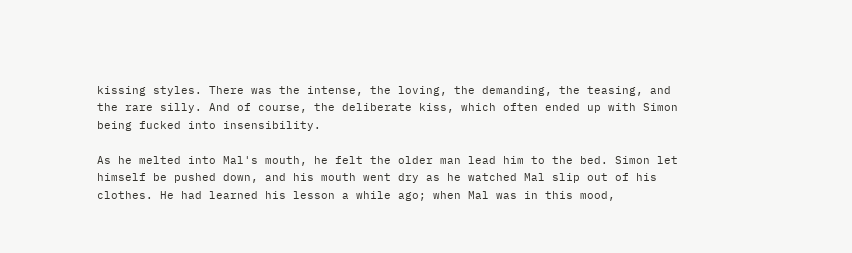kissing styles. There was the intense, the loving, the demanding, the teasing, and the rare silly. And of course, the deliberate kiss, which often ended up with Simon being fucked into insensibility.

As he melted into Mal's mouth, he felt the older man lead him to the bed. Simon let himself be pushed down, and his mouth went dry as he watched Mal slip out of his clothes. He had learned his lesson a while ago; when Mal was in this mood,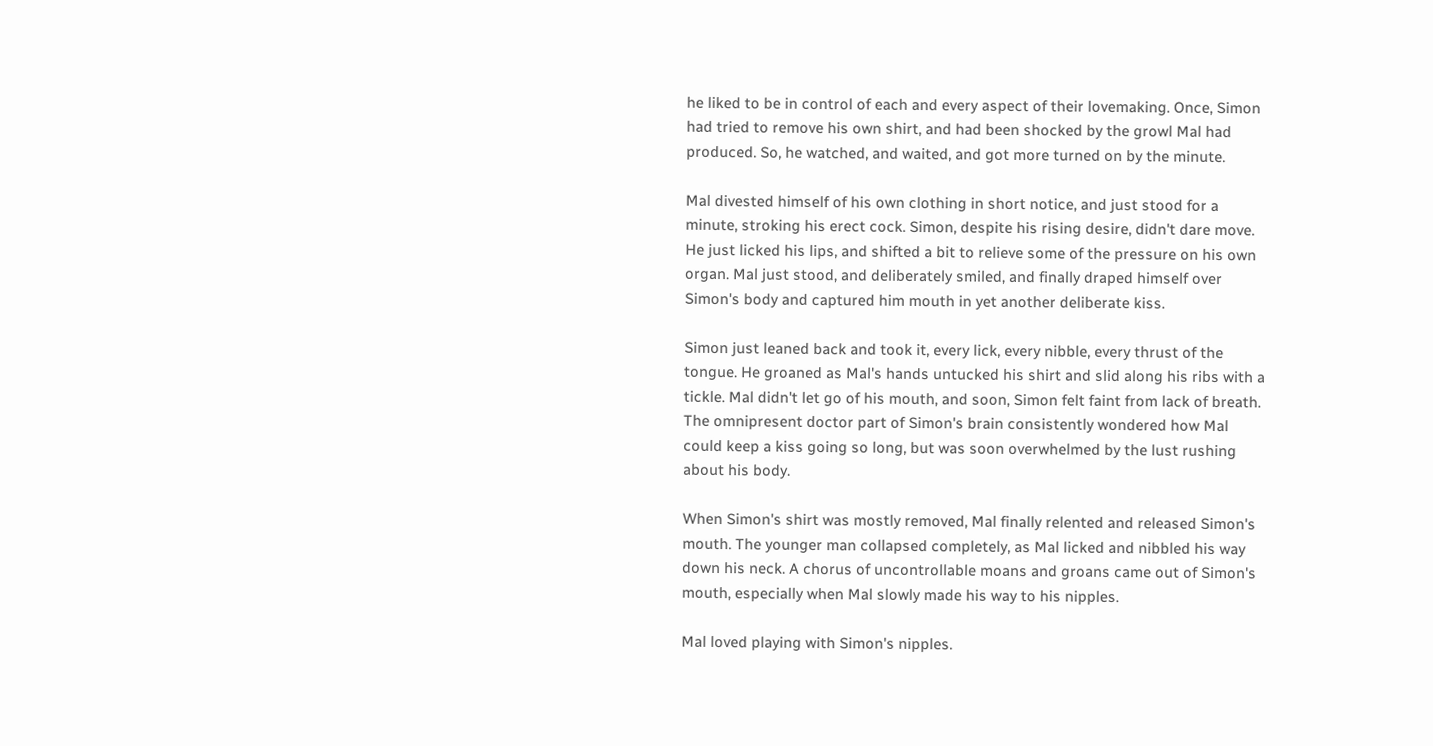he liked to be in control of each and every aspect of their lovemaking. Once, Simon had tried to remove his own shirt, and had been shocked by the growl Mal had produced. So, he watched, and waited, and got more turned on by the minute.

Mal divested himself of his own clothing in short notice, and just stood for a minute, stroking his erect cock. Simon, despite his rising desire, didn't dare move. He just licked his lips, and shifted a bit to relieve some of the pressure on his own organ. Mal just stood, and deliberately smiled, and finally draped himself over Simon's body and captured him mouth in yet another deliberate kiss.

Simon just leaned back and took it, every lick, every nibble, every thrust of the tongue. He groaned as Mal's hands untucked his shirt and slid along his ribs with a tickle. Mal didn't let go of his mouth, and soon, Simon felt faint from lack of breath. The omnipresent doctor part of Simon's brain consistently wondered how Mal could keep a kiss going so long, but was soon overwhelmed by the lust rushing about his body.

When Simon's shirt was mostly removed, Mal finally relented and released Simon's mouth. The younger man collapsed completely, as Mal licked and nibbled his way down his neck. A chorus of uncontrollable moans and groans came out of Simon's mouth, especially when Mal slowly made his way to his nipples.

Mal loved playing with Simon's nipples.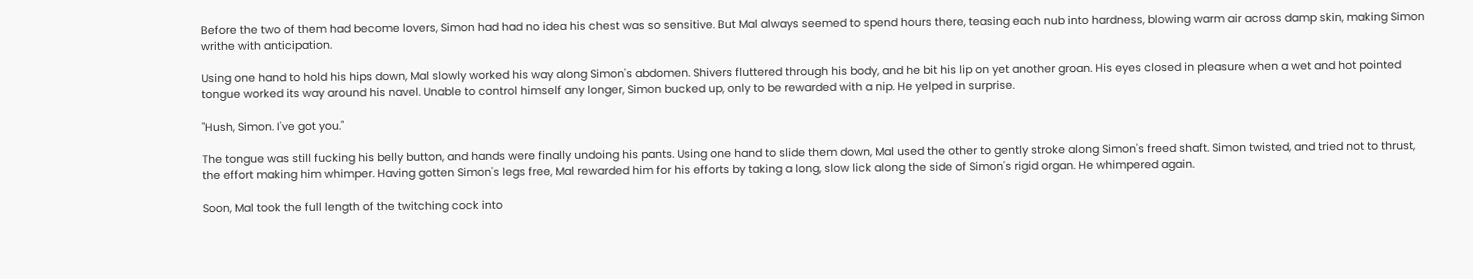Before the two of them had become lovers, Simon had had no idea his chest was so sensitive. But Mal always seemed to spend hours there, teasing each nub into hardness, blowing warm air across damp skin, making Simon writhe with anticipation.

Using one hand to hold his hips down, Mal slowly worked his way along Simon's abdomen. Shivers fluttered through his body, and he bit his lip on yet another groan. His eyes closed in pleasure when a wet and hot pointed tongue worked its way around his navel. Unable to control himself any longer, Simon bucked up, only to be rewarded with a nip. He yelped in surprise.

"Hush, Simon. I've got you."

The tongue was still fucking his belly button, and hands were finally undoing his pants. Using one hand to slide them down, Mal used the other to gently stroke along Simon's freed shaft. Simon twisted, and tried not to thrust, the effort making him whimper. Having gotten Simon's legs free, Mal rewarded him for his efforts by taking a long, slow lick along the side of Simon's rigid organ. He whimpered again.

Soon, Mal took the full length of the twitching cock into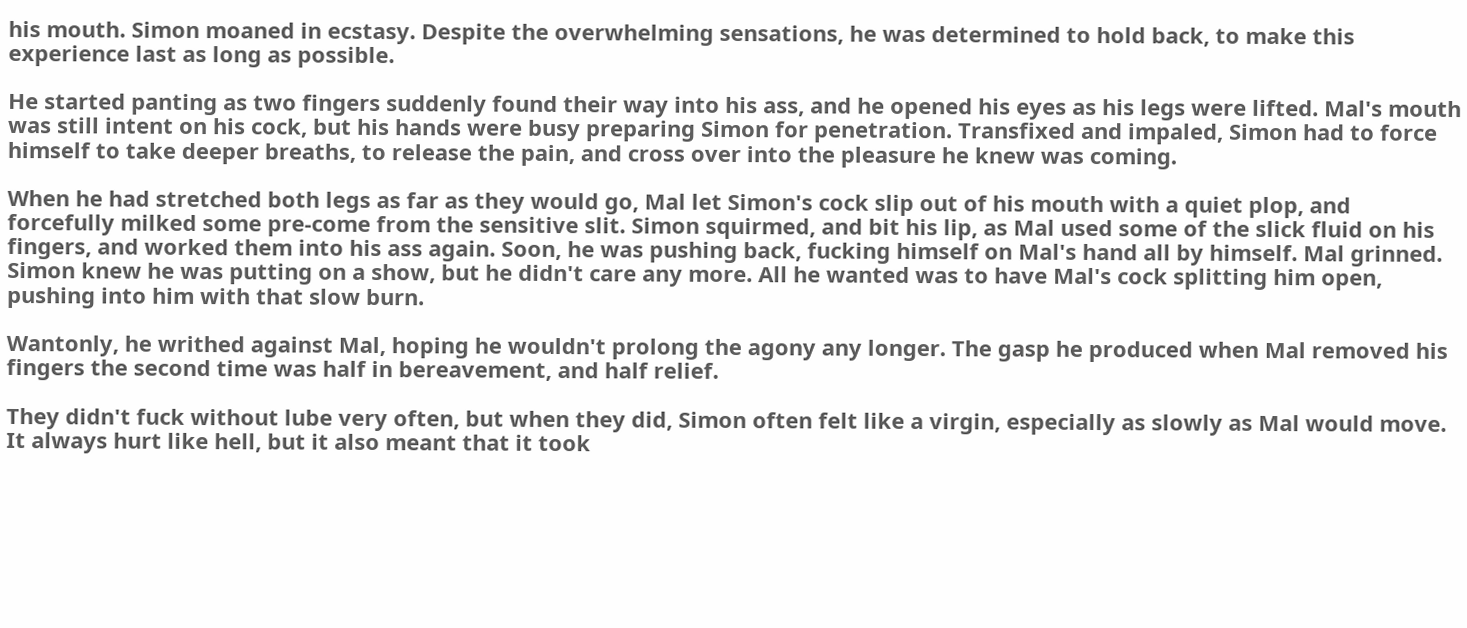his mouth. Simon moaned in ecstasy. Despite the overwhelming sensations, he was determined to hold back, to make this experience last as long as possible.

He started panting as two fingers suddenly found their way into his ass, and he opened his eyes as his legs were lifted. Mal's mouth was still intent on his cock, but his hands were busy preparing Simon for penetration. Transfixed and impaled, Simon had to force himself to take deeper breaths, to release the pain, and cross over into the pleasure he knew was coming.

When he had stretched both legs as far as they would go, Mal let Simon's cock slip out of his mouth with a quiet plop, and forcefully milked some pre-come from the sensitive slit. Simon squirmed, and bit his lip, as Mal used some of the slick fluid on his fingers, and worked them into his ass again. Soon, he was pushing back, fucking himself on Mal's hand all by himself. Mal grinned. Simon knew he was putting on a show, but he didn't care any more. All he wanted was to have Mal's cock splitting him open, pushing into him with that slow burn.

Wantonly, he writhed against Mal, hoping he wouldn't prolong the agony any longer. The gasp he produced when Mal removed his fingers the second time was half in bereavement, and half relief.

They didn't fuck without lube very often, but when they did, Simon often felt like a virgin, especially as slowly as Mal would move. It always hurt like hell, but it also meant that it took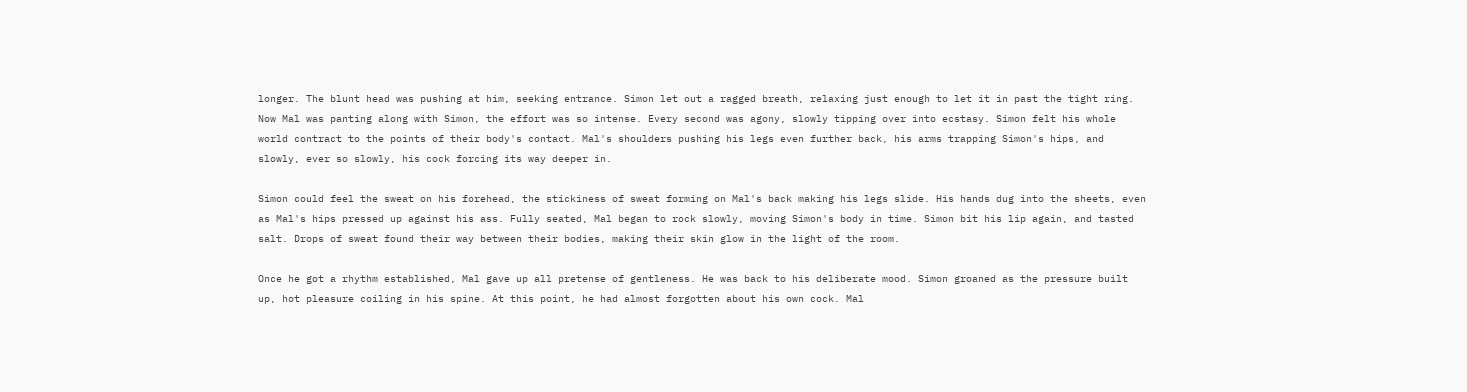longer. The blunt head was pushing at him, seeking entrance. Simon let out a ragged breath, relaxing just enough to let it in past the tight ring. Now Mal was panting along with Simon, the effort was so intense. Every second was agony, slowly tipping over into ecstasy. Simon felt his whole world contract to the points of their body's contact. Mal's shoulders pushing his legs even further back, his arms trapping Simon's hips, and slowly, ever so slowly, his cock forcing its way deeper in.

Simon could feel the sweat on his forehead, the stickiness of sweat forming on Mal's back making his legs slide. His hands dug into the sheets, even as Mal's hips pressed up against his ass. Fully seated, Mal began to rock slowly, moving Simon's body in time. Simon bit his lip again, and tasted salt. Drops of sweat found their way between their bodies, making their skin glow in the light of the room.

Once he got a rhythm established, Mal gave up all pretense of gentleness. He was back to his deliberate mood. Simon groaned as the pressure built up, hot pleasure coiling in his spine. At this point, he had almost forgotten about his own cock. Mal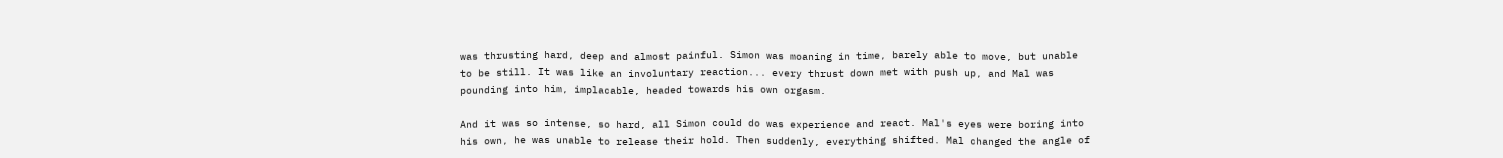was thrusting hard, deep and almost painful. Simon was moaning in time, barely able to move, but unable to be still. It was like an involuntary reaction... every thrust down met with push up, and Mal was pounding into him, implacable, headed towards his own orgasm.

And it was so intense, so hard, all Simon could do was experience and react. Mal's eyes were boring into his own, he was unable to release their hold. Then suddenly, everything shifted. Mal changed the angle of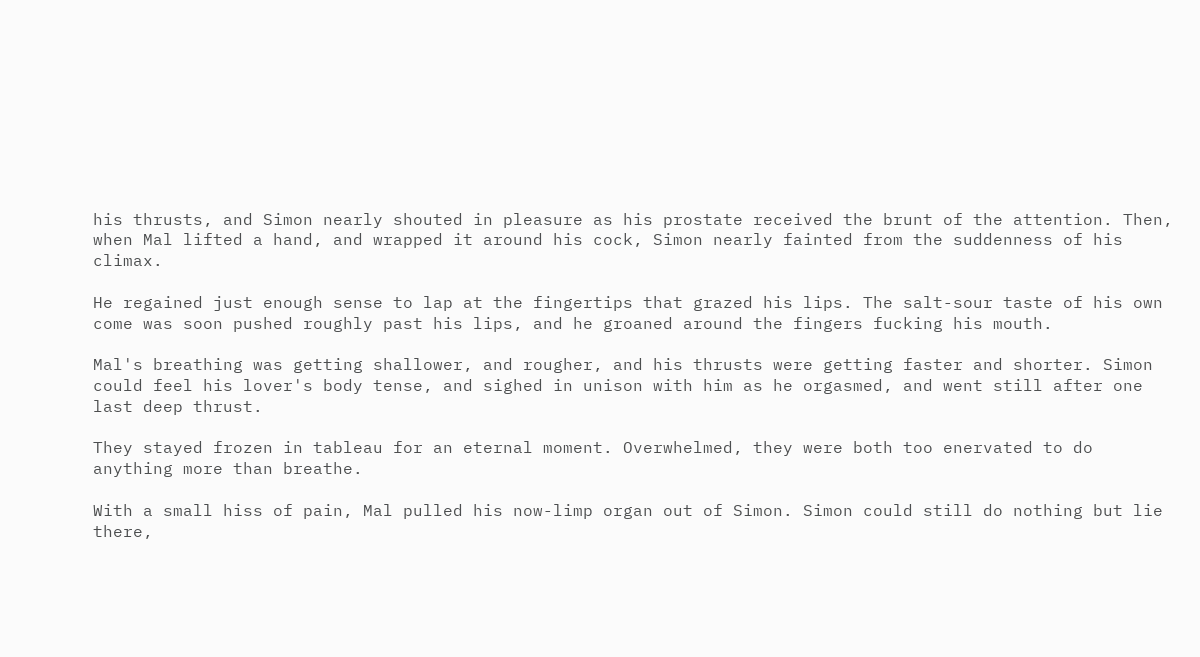his thrusts, and Simon nearly shouted in pleasure as his prostate received the brunt of the attention. Then, when Mal lifted a hand, and wrapped it around his cock, Simon nearly fainted from the suddenness of his climax.

He regained just enough sense to lap at the fingertips that grazed his lips. The salt-sour taste of his own come was soon pushed roughly past his lips, and he groaned around the fingers fucking his mouth.

Mal's breathing was getting shallower, and rougher, and his thrusts were getting faster and shorter. Simon could feel his lover's body tense, and sighed in unison with him as he orgasmed, and went still after one last deep thrust.

They stayed frozen in tableau for an eternal moment. Overwhelmed, they were both too enervated to do anything more than breathe.

With a small hiss of pain, Mal pulled his now-limp organ out of Simon. Simon could still do nothing but lie there,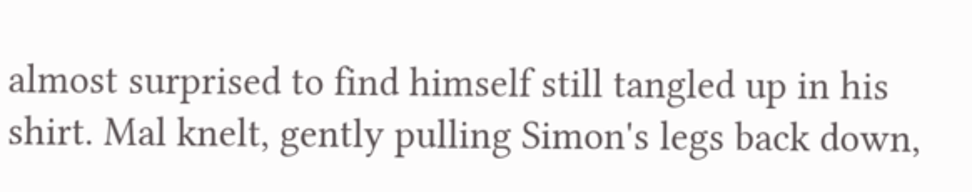almost surprised to find himself still tangled up in his shirt. Mal knelt, gently pulling Simon's legs back down,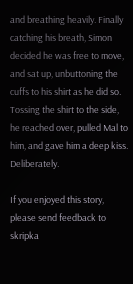and breathing heavily. Finally catching his breath, Simon decided he was free to move, and sat up, unbuttoning the cuffs to his shirt as he did so. Tossing the shirt to the side, he reached over, pulled Mal to him, and gave him a deep kiss. Deliberately.

If you enjoyed this story, please send feedback to skripka